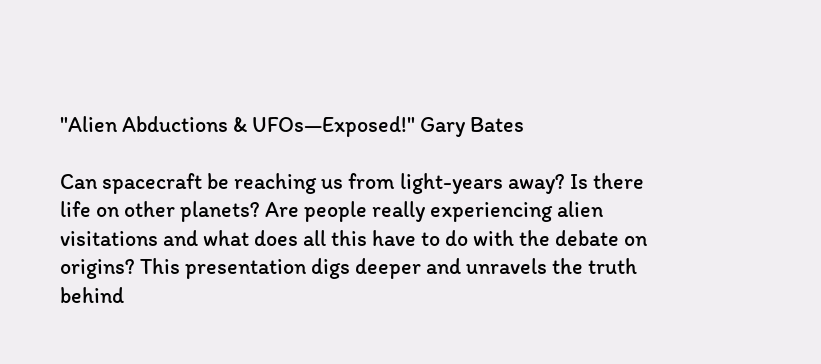"Alien Abductions & UFOs—Exposed!" Gary Bates

Can spacecraft be reaching us from light-years away? Is there life on other planets? Are people really experiencing alien visitations and what does all this have to do with the debate on origins? This presentation digs deeper and unravels the truth behind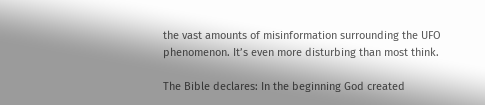the vast amounts of misinformation surrounding the UFO phenomenon. It’s even more disturbing than most think.

The Bible declares: In the beginning God created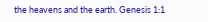the heavens and the earth. Genesis 1:1